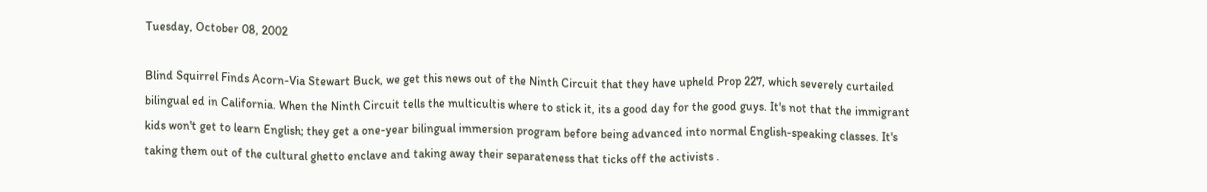Tuesday, October 08, 2002

Blind Squirrel Finds Acorn-Via Stewart Buck, we get this news out of the Ninth Circuit that they have upheld Prop 227, which severely curtailed bilingual ed in California. When the Ninth Circuit tells the multicultis where to stick it, its a good day for the good guys. It's not that the immigrant kids won't get to learn English; they get a one-year bilingual immersion program before being advanced into normal English-speaking classes. It's taking them out of the cultural ghetto enclave and taking away their separateness that ticks off the activists .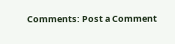Comments: Post a Comment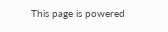This page is powered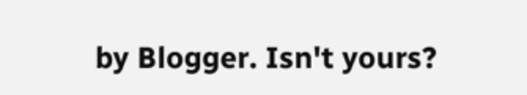by Blogger. Isn't yours?